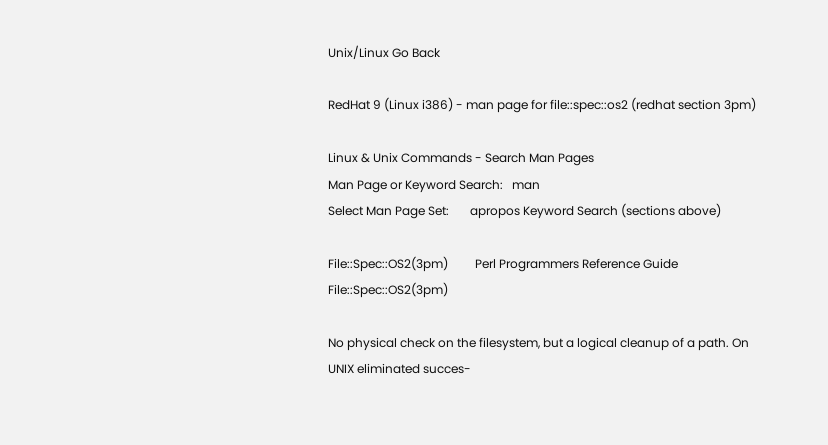Unix/Linux Go Back

RedHat 9 (Linux i386) - man page for file::spec::os2 (redhat section 3pm)

Linux & Unix Commands - Search Man Pages
Man Page or Keyword Search:   man
Select Man Page Set:       apropos Keyword Search (sections above)

File::Spec::OS2(3pm)         Perl Programmers Reference Guide        File::Spec::OS2(3pm)

No physical check on the filesystem, but a logical cleanup of a path. On UNIX eliminated succes-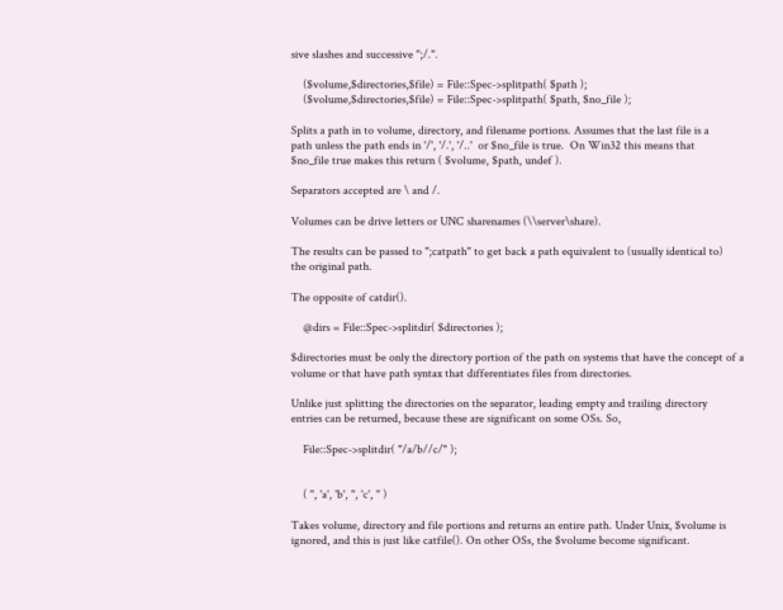sive slashes and successive ";/.".

    ($volume,$directories,$file) = File::Spec->splitpath( $path );
    ($volume,$directories,$file) = File::Spec->splitpath( $path, $no_file );

Splits a path in to volume, directory, and filename portions. Assumes that the last file is a
path unless the path ends in '/', '/.', '/..'  or $no_file is true.  On Win32 this means that
$no_file true makes this return ( $volume, $path, undef ).

Separators accepted are \ and /.

Volumes can be drive letters or UNC sharenames (\\server\share).

The results can be passed to ";catpath" to get back a path equivalent to (usually identical to)
the original path.

The opposite of catdir().

    @dirs = File::Spec->splitdir( $directories );

$directories must be only the directory portion of the path on systems that have the concept of a
volume or that have path syntax that differentiates files from directories.

Unlike just splitting the directories on the separator, leading empty and trailing directory
entries can be returned, because these are significant on some OSs. So,

    File::Spec->splitdir( "/a/b//c/" );


    ( '', 'a', 'b', '', 'c', '' )

Takes volume, directory and file portions and returns an entire path. Under Unix, $volume is
ignored, and this is just like catfile(). On other OSs, the $volume become significant.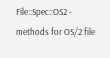File::Spec::OS2 - methods for OS/2 file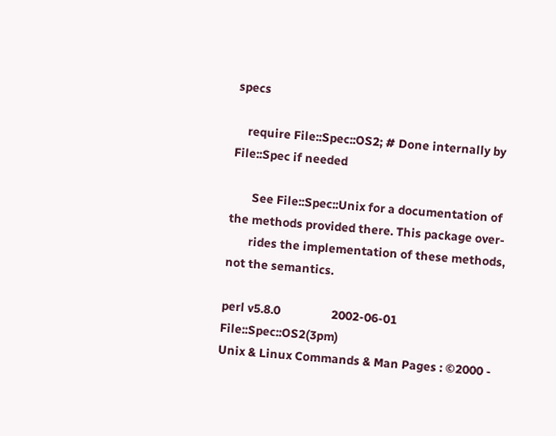specs

    require File::Spec::OS2; # Done internally by File::Spec if needed

       See File::Spec::Unix for a documentation of the methods provided there. This package over-
       rides the implementation of these methods, not the semantics.

perl v5.8.0                 2002-06-01               File::Spec::OS2(3pm)
Unix & Linux Commands & Man Pages : ©2000 -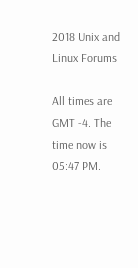2018 Unix and Linux Forums

All times are GMT -4. The time now is 05:47 PM.